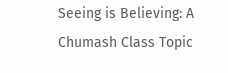Seeing is Believing: A Chumash Class Topic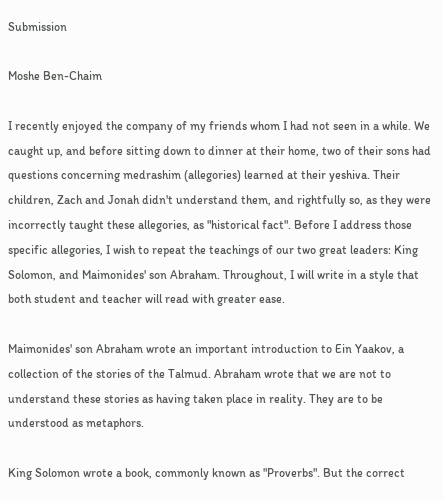Submission

Moshe Ben-Chaim

I recently enjoyed the company of my friends whom I had not seen in a while. We caught up, and before sitting down to dinner at their home, two of their sons had questions concerning medrashim (allegories) learned at their yeshiva. Their children, Zach and Jonah didn't understand them, and rightfully so, as they were incorrectly taught these allegories, as "historical fact". Before I address those specific allegories, I wish to repeat the teachings of our two great leaders: King Solomon, and Maimonides' son Abraham. Throughout, I will write in a style that both student and teacher will read with greater ease.

Maimonides' son Abraham wrote an important introduction to Ein Yaakov, a collection of the stories of the Talmud. Abraham wrote that we are not to understand these stories as having taken place in reality. They are to be understood as metaphors.

King Solomon wrote a book, commonly known as "Proverbs". But the correct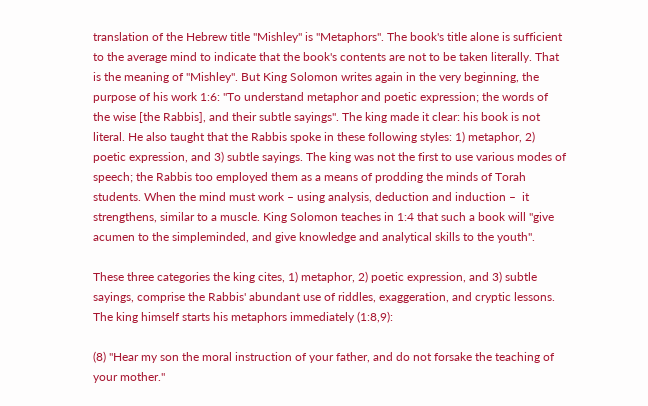translation of the Hebrew title "Mishley" is "Metaphors". The book's title alone is sufficient to the average mind to indicate that the book's contents are not to be taken literally. That is the meaning of "Mishley". But King Solomon writes again in the very beginning, the purpose of his work 1:6: "To understand metaphor and poetic expression; the words of the wise [the Rabbis], and their subtle sayings". The king made it clear: his book is not literal. He also taught that the Rabbis spoke in these following styles: 1) metaphor, 2) poetic expression, and 3) subtle sayings. The king was not the first to use various modes of speech; the Rabbis too employed them as a means of prodding the minds of Torah students. When the mind must work – using analysis, deduction and induction –  it strengthens, similar to a muscle. King Solomon teaches in 1:4 that such a book will "give acumen to the simpleminded, and give knowledge and analytical skills to the youth".

These three categories the king cites, 1) metaphor, 2) poetic expression, and 3) subtle sayings, comprise the Rabbis' abundant use of riddles, exaggeration, and cryptic lessons. The king himself starts his metaphors immediately (1:8,9):

(8) "Hear my son the moral instruction of your father, and do not forsake the teaching of your mother."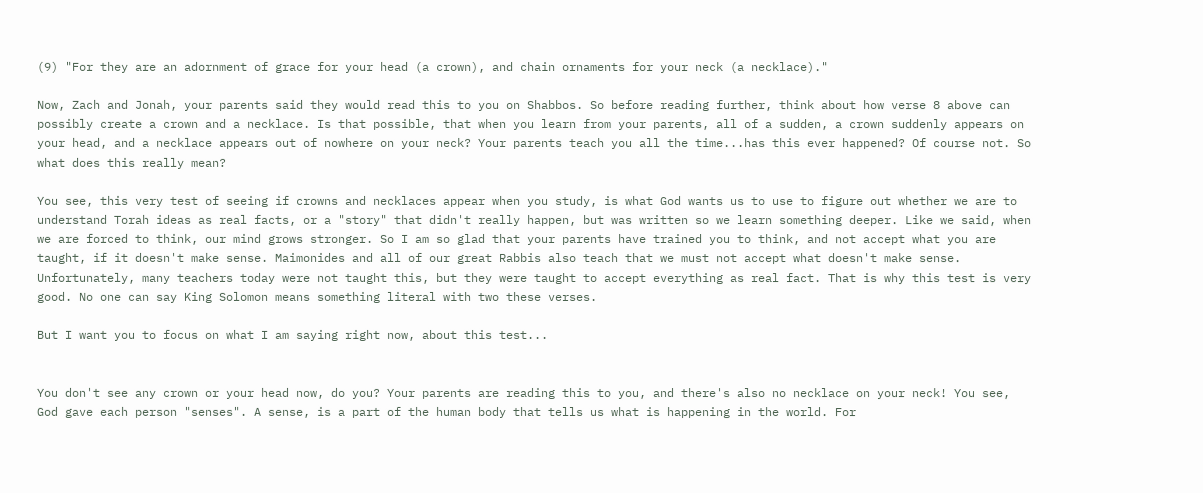(9) "For they are an adornment of grace for your head (a crown), and chain ornaments for your neck (a necklace)."

Now, Zach and Jonah, your parents said they would read this to you on Shabbos. So before reading further, think about how verse 8 above can possibly create a crown and a necklace. Is that possible, that when you learn from your parents, all of a sudden, a crown suddenly appears on your head, and a necklace appears out of nowhere on your neck? Your parents teach you all the time...has this ever happened? Of course not. So what does this really mean?

You see, this very test of seeing if crowns and necklaces appear when you study, is what God wants us to use to figure out whether we are to understand Torah ideas as real facts, or a "story" that didn't really happen, but was written so we learn something deeper. Like we said, when we are forced to think, our mind grows stronger. So I am so glad that your parents have trained you to think, and not accept what you are taught, if it doesn't make sense. Maimonides and all of our great Rabbis also teach that we must not accept what doesn't make sense. Unfortunately, many teachers today were not taught this, but they were taught to accept everything as real fact. That is why this test is very good. No one can say King Solomon means something literal with two these verses.

But I want you to focus on what I am saying right now, about this test...


You don't see any crown or your head now, do you? Your parents are reading this to you, and there's also no necklace on your neck! You see, God gave each person "senses". A sense, is a part of the human body that tells us what is happening in the world. For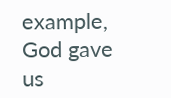example, God gave us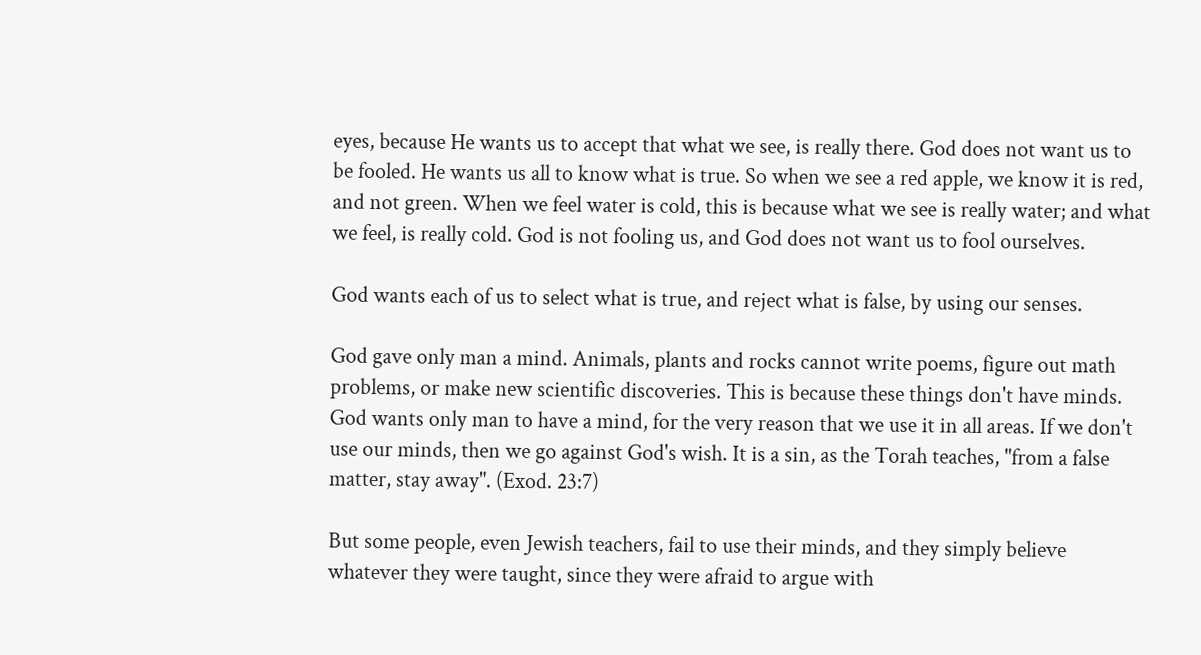eyes, because He wants us to accept that what we see, is really there. God does not want us to be fooled. He wants us all to know what is true. So when we see a red apple, we know it is red, and not green. When we feel water is cold, this is because what we see is really water; and what we feel, is really cold. God is not fooling us, and God does not want us to fool ourselves.

God wants each of us to select what is true, and reject what is false, by using our senses.

God gave only man a mind. Animals, plants and rocks cannot write poems, figure out math problems, or make new scientific discoveries. This is because these things don't have minds. God wants only man to have a mind, for the very reason that we use it in all areas. If we don't use our minds, then we go against God's wish. It is a sin, as the Torah teaches, "from a false matter, stay away". (Exod. 23:7)

But some people, even Jewish teachers, fail to use their minds, and they simply believe whatever they were taught, since they were afraid to argue with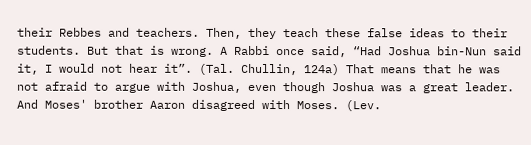their Rebbes and teachers. Then, they teach these false ideas to their students. But that is wrong. A Rabbi once said, “Had Joshua bin-Nun said it, I would not hear it”. (Tal. Chullin, 124a) That means that he was not afraid to argue with Joshua, even though Joshua was a great leader. And Moses' brother Aaron disagreed with Moses. (Lev.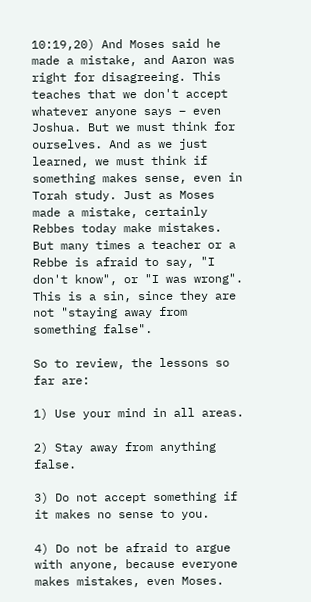10:19,20) And Moses said he made a mistake, and Aaron was right for disagreeing. This teaches that we don't accept whatever anyone says – even Joshua. But we must think for ourselves. And as we just learned, we must think if something makes sense, even in Torah study. Just as Moses made a mistake, certainly Rebbes today make mistakes. But many times a teacher or a Rebbe is afraid to say, "I don't know", or "I was wrong". This is a sin, since they are not "staying away from something false".

So to review, the lessons so far are:

1) Use your mind in all areas.

2) Stay away from anything false.

3) Do not accept something if it makes no sense to you.

4) Do not be afraid to argue with anyone, because everyone makes mistakes, even Moses.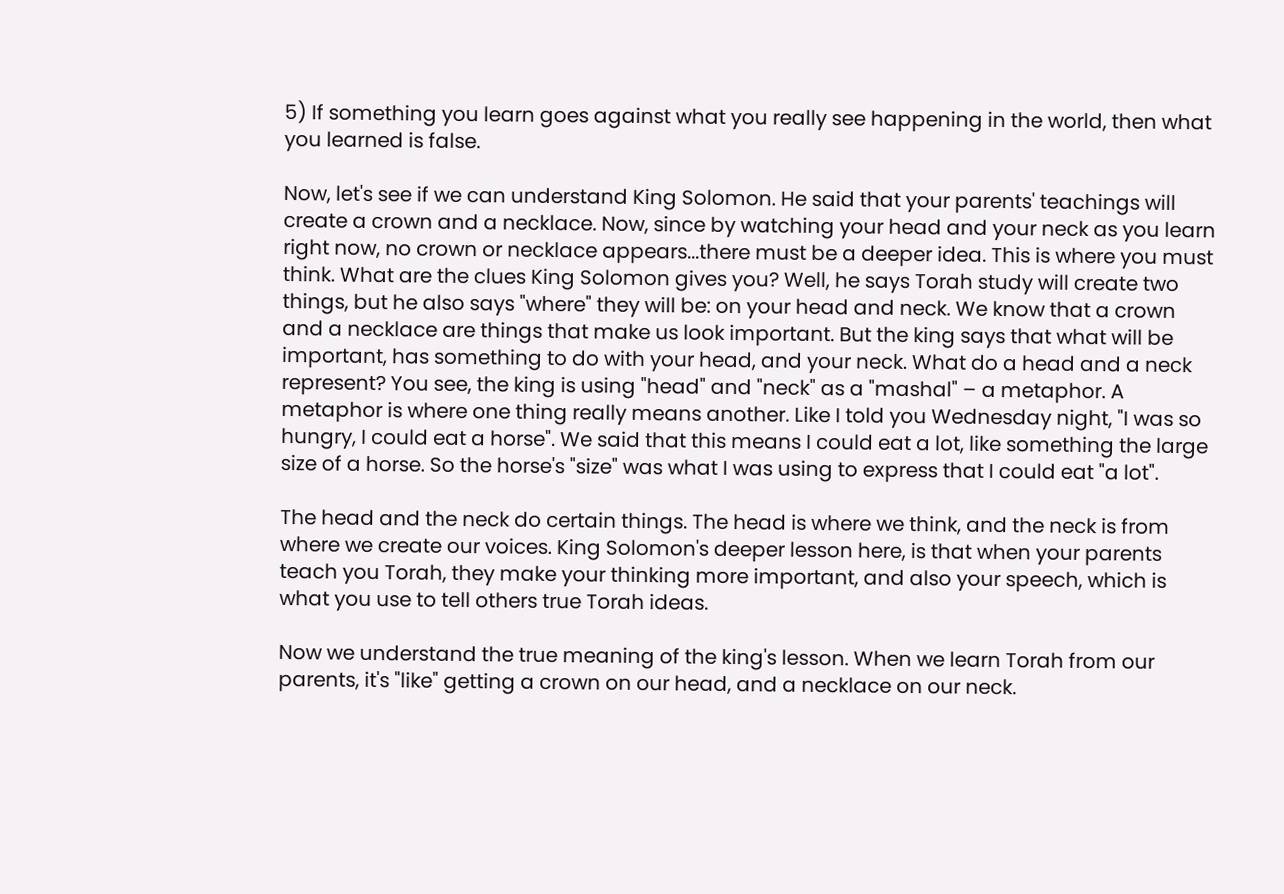5) If something you learn goes against what you really see happening in the world, then what you learned is false.

Now, let's see if we can understand King Solomon. He said that your parents' teachings will create a crown and a necklace. Now, since by watching your head and your neck as you learn right now, no crown or necklace appears...there must be a deeper idea. This is where you must think. What are the clues King Solomon gives you? Well, he says Torah study will create two things, but he also says "where" they will be: on your head and neck. We know that a crown and a necklace are things that make us look important. But the king says that what will be important, has something to do with your head, and your neck. What do a head and a neck represent? You see, the king is using "head" and "neck" as a "mashal" – a metaphor. A metaphor is where one thing really means another. Like I told you Wednesday night, "I was so hungry, I could eat a horse". We said that this means I could eat a lot, like something the large size of a horse. So the horse's "size" was what I was using to express that I could eat "a lot".

The head and the neck do certain things. The head is where we think, and the neck is from where we create our voices. King Solomon's deeper lesson here, is that when your parents teach you Torah, they make your thinking more important, and also your speech, which is what you use to tell others true Torah ideas.

Now we understand the true meaning of the king's lesson. When we learn Torah from our parents, it's "like" getting a crown on our head, and a necklace on our neck.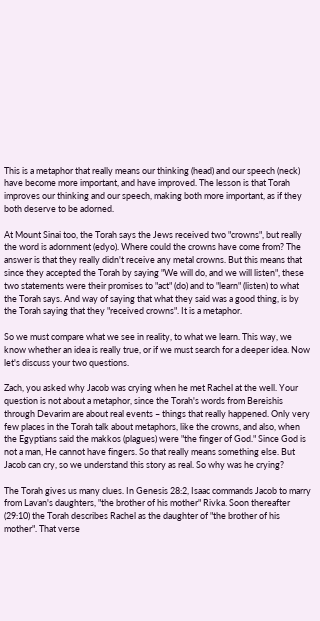This is a metaphor that really means our thinking (head) and our speech (neck) have become more important, and have improved. The lesson is that Torah improves our thinking and our speech, making both more important, as if they both deserve to be adorned.

At Mount Sinai too, the Torah says the Jews received two "crowns", but really the word is adornment (edyo). Where could the crowns have come from? The answer is that they really didn't receive any metal crowns. But this means that since they accepted the Torah by saying "We will do, and we will listen", these two statements were their promises to "act" (do) and to "learn" (listen) to what the Torah says. And way of saying that what they said was a good thing, is by the Torah saying that they "received crowns". It is a metaphor.

So we must compare what we see in reality, to what we learn. This way, we know whether an idea is really true, or if we must search for a deeper idea. Now let's discuss your two questions.

Zach, you asked why Jacob was crying when he met Rachel at the well. Your question is not about a metaphor, since the Torah's words from Bereishis through Devarim are about real events – things that really happened. Only very few places in the Torah talk about metaphors, like the crowns, and also, when the Egyptians said the makkos (plagues) were "the finger of God." Since God is not a man, He cannot have fingers. So that really means something else. But Jacob can cry, so we understand this story as real. So why was he crying?

The Torah gives us many clues. In Genesis 28:2, Isaac commands Jacob to marry from Lavan's daughters, "the brother of his mother" Rivka. Soon thereafter (29:10) the Torah describes Rachel as the daughter of "the brother of his mother". That verse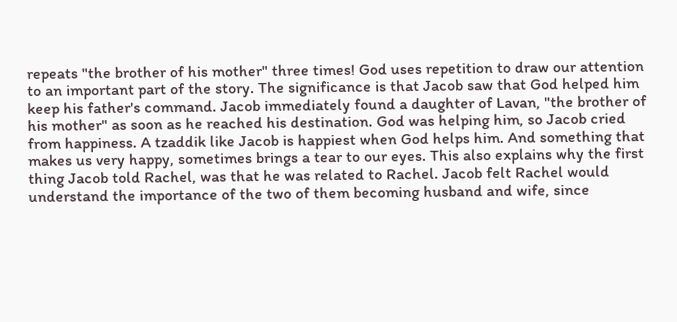repeats "the brother of his mother" three times! God uses repetition to draw our attention to an important part of the story. The significance is that Jacob saw that God helped him keep his father's command. Jacob immediately found a daughter of Lavan, "the brother of his mother" as soon as he reached his destination. God was helping him, so Jacob cried from happiness. A tzaddik like Jacob is happiest when God helps him. And something that makes us very happy, sometimes brings a tear to our eyes. This also explains why the first thing Jacob told Rachel, was that he was related to Rachel. Jacob felt Rachel would understand the importance of the two of them becoming husband and wife, since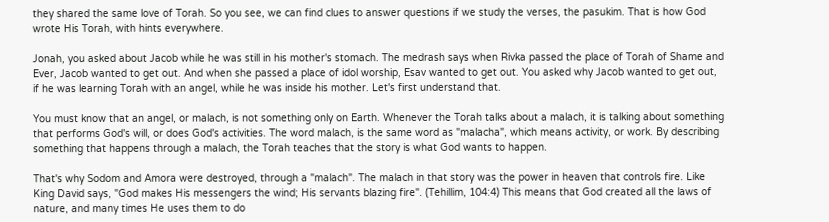they shared the same love of Torah. So you see, we can find clues to answer questions if we study the verses, the pasukim. That is how God wrote His Torah, with hints everywhere.

Jonah, you asked about Jacob while he was still in his mother's stomach. The medrash says when Rivka passed the place of Torah of Shame and Ever, Jacob wanted to get out. And when she passed a place of idol worship, Esav wanted to get out. You asked why Jacob wanted to get out, if he was learning Torah with an angel, while he was inside his mother. Let's first understand that.

You must know that an angel, or malach, is not something only on Earth. Whenever the Torah talks about a malach, it is talking about something that performs God's will, or does God's activities. The word malach, is the same word as "malacha", which means activity, or work. By describing something that happens through a malach, the Torah teaches that the story is what God wants to happen.

That's why Sodom and Amora were destroyed, through a "malach". The malach in that story was the power in heaven that controls fire. Like King David says, "God makes His messengers the wind; His servants blazing fire". (Tehillim, 104:4) This means that God created all the laws of nature, and many times He uses them to do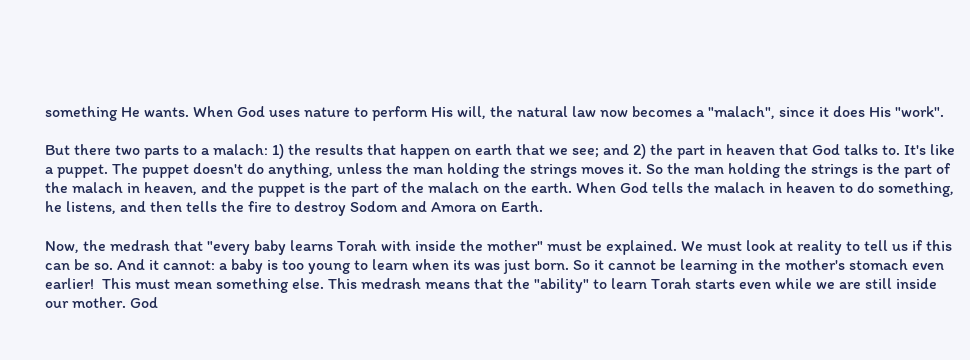something He wants. When God uses nature to perform His will, the natural law now becomes a "malach", since it does His "work".

But there two parts to a malach: 1) the results that happen on earth that we see; and 2) the part in heaven that God talks to. It's like a puppet. The puppet doesn't do anything, unless the man holding the strings moves it. So the man holding the strings is the part of the malach in heaven, and the puppet is the part of the malach on the earth. When God tells the malach in heaven to do something, he listens, and then tells the fire to destroy Sodom and Amora on Earth.

Now, the medrash that "every baby learns Torah with inside the mother" must be explained. We must look at reality to tell us if this can be so. And it cannot: a baby is too young to learn when its was just born. So it cannot be learning in the mother's stomach even earlier!  This must mean something else. This medrash means that the "ability" to learn Torah starts even while we are still inside our mother. God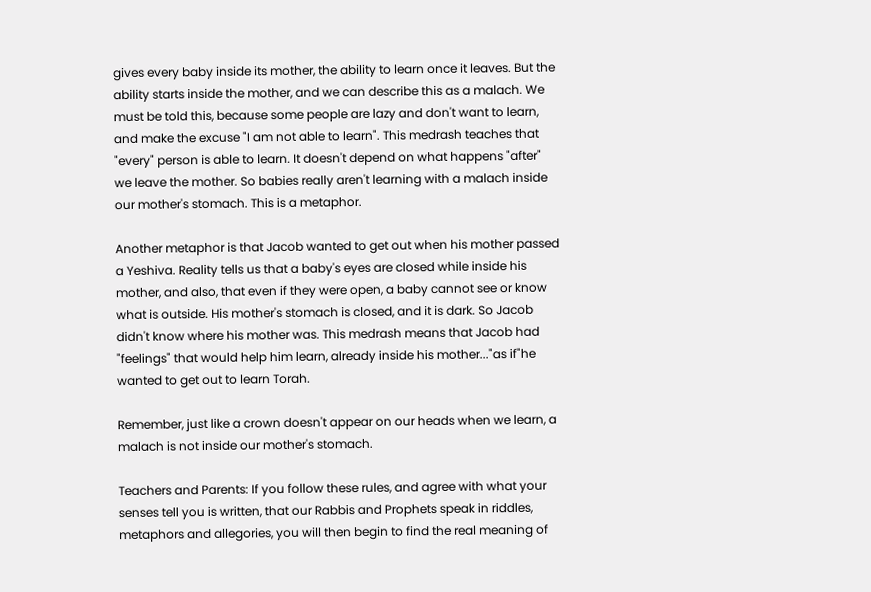gives every baby inside its mother, the ability to learn once it leaves. But the ability starts inside the mother, and we can describe this as a malach. We must be told this, because some people are lazy and don't want to learn, and make the excuse "I am not able to learn". This medrash teaches that "every" person is able to learn. It doesn't depend on what happens "after" we leave the mother. So babies really aren't learning with a malach inside our mother's stomach. This is a metaphor.

Another metaphor is that Jacob wanted to get out when his mother passed a Yeshiva. Reality tells us that a baby's eyes are closed while inside his mother, and also, that even if they were open, a baby cannot see or know what is outside. His mother's stomach is closed, and it is dark. So Jacob didn't know where his mother was. This medrash means that Jacob had "feelings" that would help him learn, already inside his mother..."as if"he wanted to get out to learn Torah.

Remember, just like a crown doesn't appear on our heads when we learn, a malach is not inside our mother's stomach.

Teachers and Parents: If you follow these rules, and agree with what your senses tell you is written, that our Rabbis and Prophets speak in riddles, metaphors and allegories, you will then begin to find the real meaning of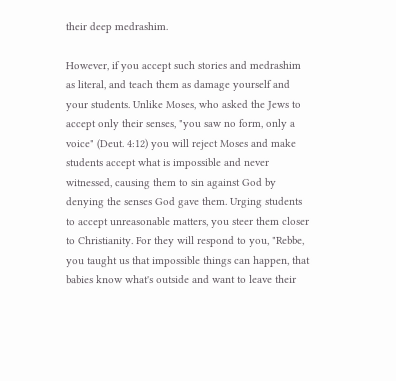their deep medrashim.

However, if you accept such stories and medrashim as literal, and teach them as damage yourself and your students. Unlike Moses, who asked the Jews to accept only their senses, "you saw no form, only a voice" (Deut. 4:12) you will reject Moses and make students accept what is impossible and never witnessed, causing them to sin against God by denying the senses God gave them. Urging students to accept unreasonable matters, you steer them closer to Christianity. For they will respond to you, "Rebbe, you taught us that impossible things can happen, that babies know what's outside and want to leave their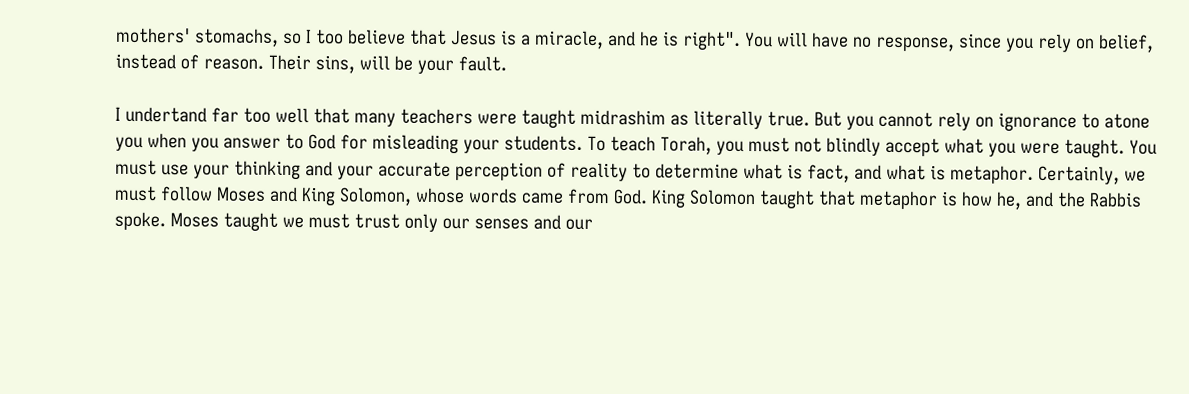mothers' stomachs, so I too believe that Jesus is a miracle, and he is right". You will have no response, since you rely on belief, instead of reason. Their sins, will be your fault.

I undertand far too well that many teachers were taught midrashim as literally true. But you cannot rely on ignorance to atone you when you answer to God for misleading your students. To teach Torah, you must not blindly accept what you were taught. You must use your thinking and your accurate perception of reality to determine what is fact, and what is metaphor. Certainly, we must follow Moses and King Solomon, whose words came from God. King Solomon taught that metaphor is how he, and the Rabbis spoke. Moses taught we must trust only our senses and our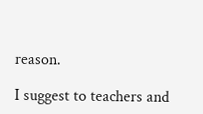reason.

I suggest to teachers and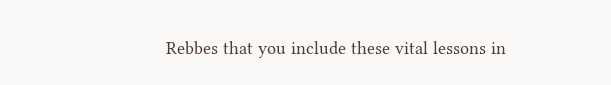Rebbes that you include these vital lessons in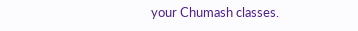your Chumash classes.